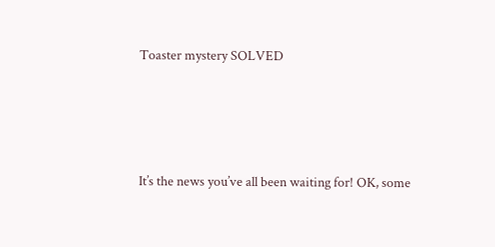Toaster mystery SOLVED




It’s the news you’ve all been waiting for! OK, some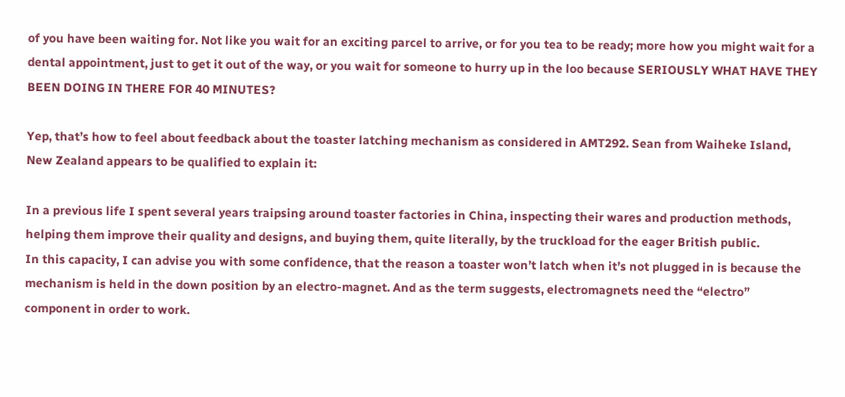of you have been waiting for. Not like you wait for an exciting parcel to arrive, or for you tea to be ready; more how you might wait for a dental appointment, just to get it out of the way, or you wait for someone to hurry up in the loo because SERIOUSLY WHAT HAVE THEY BEEN DOING IN THERE FOR 40 MINUTES?

Yep, that’s how to feel about feedback about the toaster latching mechanism as considered in AMT292. Sean from Waiheke Island, New Zealand appears to be qualified to explain it:

In a previous life I spent several years traipsing around toaster factories in China, inspecting their wares and production methods, helping them improve their quality and designs, and buying them, quite literally, by the truckload for the eager British public.
In this capacity, I can advise you with some confidence, that the reason a toaster won’t latch when it’s not plugged in is because the mechanism is held in the down position by an electro-magnet. And as the term suggests, electromagnets need the “electro” component in order to work.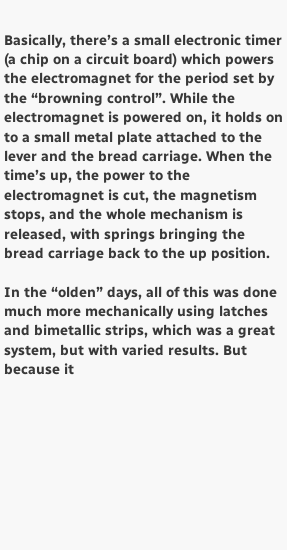Basically, there’s a small electronic timer (a chip on a circuit board) which powers the electromagnet for the period set by the “browning control”. While the electromagnet is powered on, it holds on to a small metal plate attached to the lever and the bread carriage. When the time’s up, the power to the electromagnet is cut, the magnetism stops, and the whole mechanism is released, with springs bringing the bread carriage back to the up position.

In the “olden” days, all of this was done much more mechanically using latches and bimetallic strips, which was a great system, but with varied results. But because it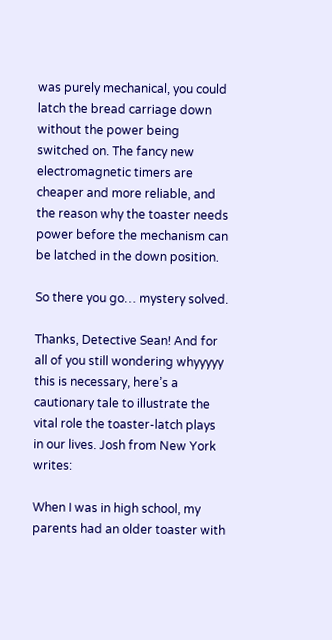was purely mechanical, you could latch the bread carriage down without the power being switched on. The fancy new electromagnetic timers are cheaper and more reliable, and the reason why the toaster needs power before the mechanism can be latched in the down position.

So there you go… mystery solved.

Thanks, Detective Sean! And for all of you still wondering whyyyyy this is necessary, here’s a cautionary tale to illustrate the vital role the toaster-latch plays in our lives. Josh from New York writes:

When I was in high school, my parents had an older toaster with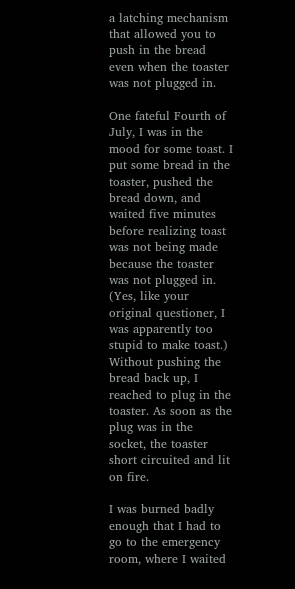a latching mechanism that allowed you to push in the bread even when the toaster was not plugged in.

One fateful Fourth of July, I was in the mood for some toast. I put some bread in the toaster, pushed the bread down, and waited five minutes before realizing toast was not being made because the toaster was not plugged in. (Yes, like your original questioner, I was apparently too stupid to make toast.) Without pushing the bread back up, I reached to plug in the toaster. As soon as the plug was in the socket, the toaster short circuited and lit on fire.

I was burned badly enough that I had to go to the emergency room, where I waited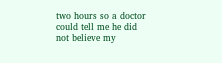two hours so a doctor could tell me he did not believe my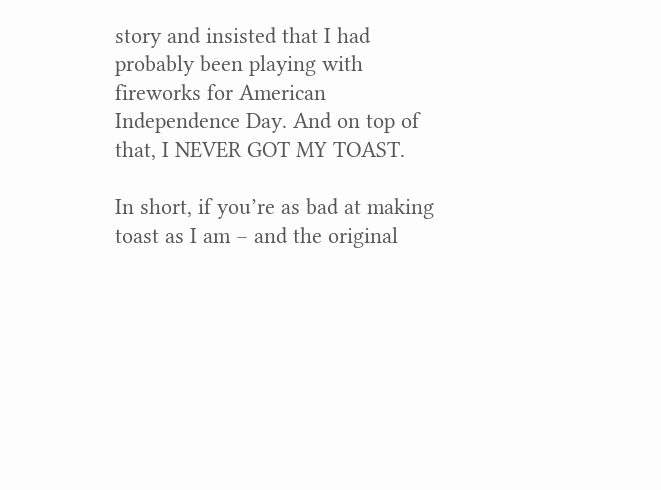story and insisted that I had probably been playing with fireworks for American Independence Day. And on top of that, I NEVER GOT MY TOAST.

In short, if you’re as bad at making toast as I am – and the original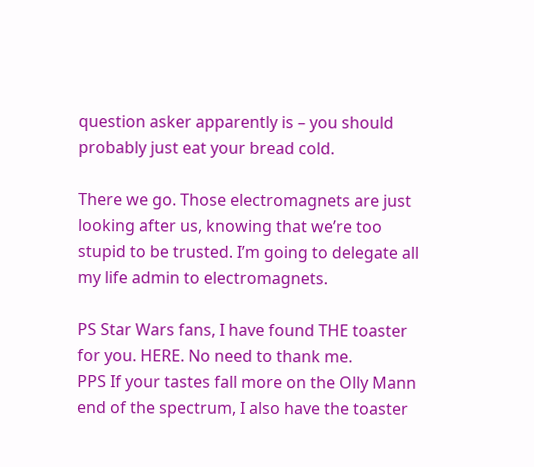question asker apparently is – you should probably just eat your bread cold.

There we go. Those electromagnets are just looking after us, knowing that we’re too stupid to be trusted. I’m going to delegate all my life admin to electromagnets.

PS Star Wars fans, I have found THE toaster for you. HERE. No need to thank me.
PPS If your tastes fall more on the Olly Mann end of the spectrum, I also have the toaster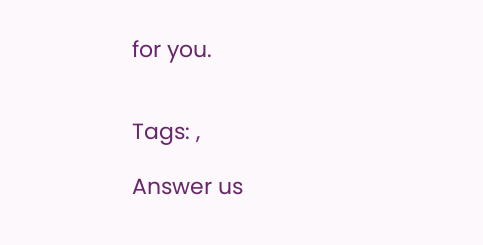for you.


Tags: ,

Answer us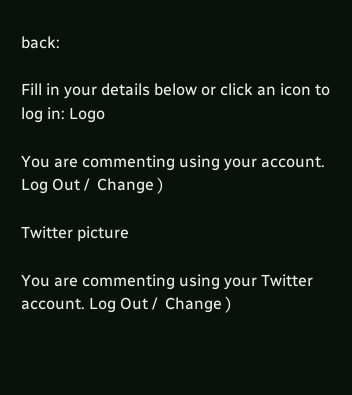back:

Fill in your details below or click an icon to log in: Logo

You are commenting using your account. Log Out /  Change )

Twitter picture

You are commenting using your Twitter account. Log Out /  Change )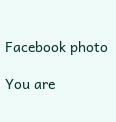Facebook photo

You are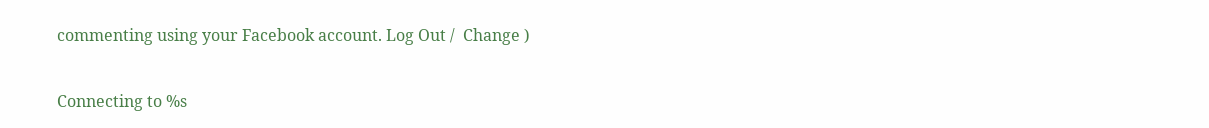commenting using your Facebook account. Log Out /  Change )

Connecting to %s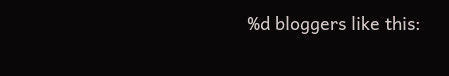%d bloggers like this: